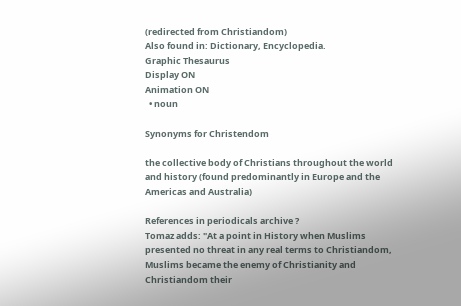(redirected from Christiandom)
Also found in: Dictionary, Encyclopedia.
Graphic Thesaurus
Display ON
Animation ON
  • noun

Synonyms for Christendom

the collective body of Christians throughout the world and history (found predominantly in Europe and the Americas and Australia)

References in periodicals archive ?
Tomaz adds: "At a point in History when Muslims presented no threat in any real terms to Christiandom, Muslims became the enemy of Christianity and Christiandom their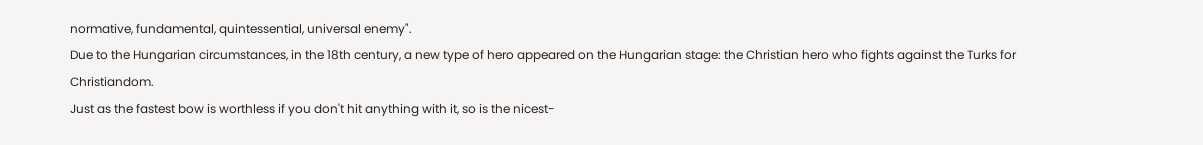normative, fundamental, quintessential, universal enemy".
Due to the Hungarian circumstances, in the 18th century, a new type of hero appeared on the Hungarian stage: the Christian hero who fights against the Turks for Christiandom.
Just as the fastest bow is worthless if you don't hit anything with it, so is the nicest-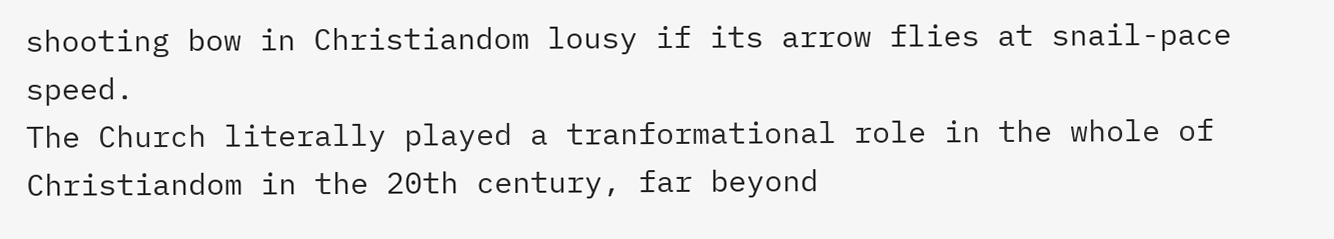shooting bow in Christiandom lousy if its arrow flies at snail-pace speed.
The Church literally played a tranformational role in the whole of Christiandom in the 20th century, far beyond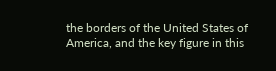the borders of the United States of America, and the key figure in this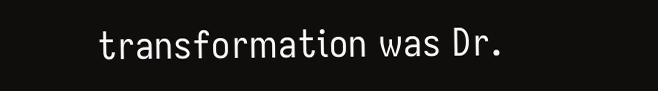transformation was Dr.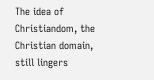The idea of Christiandom, the Christian domain, still lingers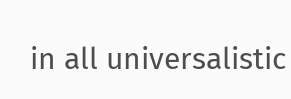in all universalistic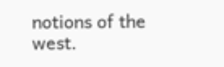notions of the west.